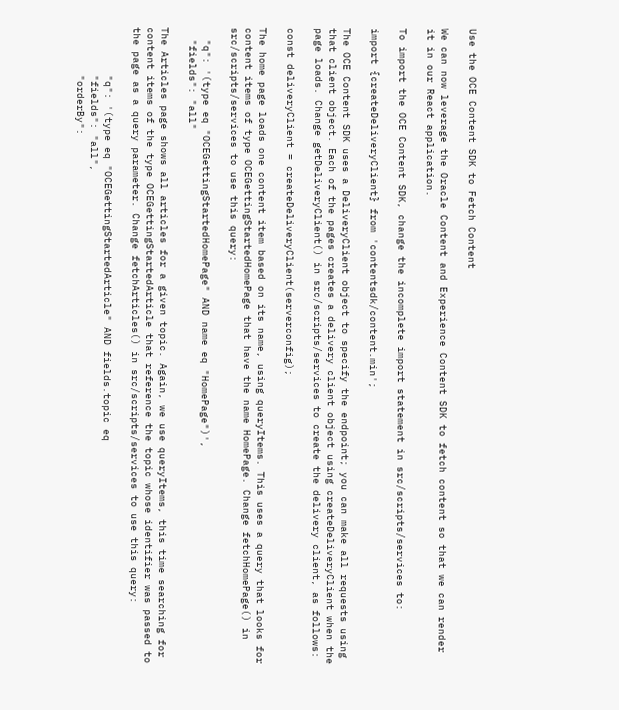Use the OCE Content SDK to Fetch Content

We can now leverage the Oracle Content and Experience Content SDK to fetch content so that we can render it in our React application.

To import the OCE Content SDK, change the incomplete import statement in src/scripts/services to:

import {createDeliveryClient} from 'contentsdk/content.min';

The OCE Content SDK uses a DeliveryClient object to specify the endpoint; you can make all requests using that client object. Each of the pages creates a delivery client object using createDeliveryClient when the page loads. Change getDeliveryClient() in src/scripts/services to create the delivery client, as follows:

const deliveryClient = createDeliveryClient(serverconfig);

The home page loads one content item based on its name, using queryItems. This uses a query that looks for content items of type OCEGettingStartedHomePage that have the name HomePage. Change fetchHomePage() in src/scripts/services to use this query:

  "q": '(type eq "OCEGettingStartedHomePage" AND name eq "HomePage")',
  "fields": "all"

The Articles page shows all articles for a given topic. Again, we use queryItems, this time searching for content items of the type OCEGettingStartedArticle that reference the topic whose identifier was passed to the page as a query parameter. Change fetchArticles() in src/scripts/services to use this query:

        "q": '(type eq "OCEGettingStartedArticle" AND fields.topic eq
        "fields": "all",
        "orderBy":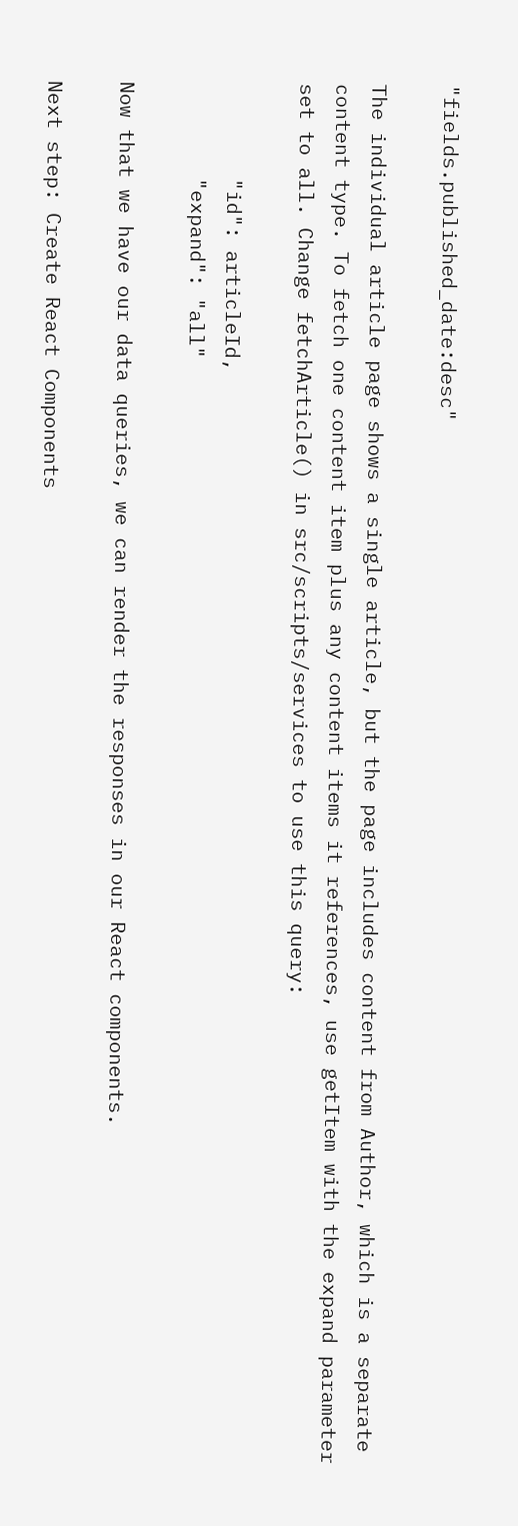"fields.published_date:desc"

The individual article page shows a single article, but the page includes content from Author, which is a separate content type. To fetch one content item plus any content items it references, use getItem with the expand parameter set to all. Change fetchArticle() in src/scripts/services to use this query:

        "id": articleId,
        "expand": "all"

Now that we have our data queries, we can render the responses in our React components.

Next step: Create React Components